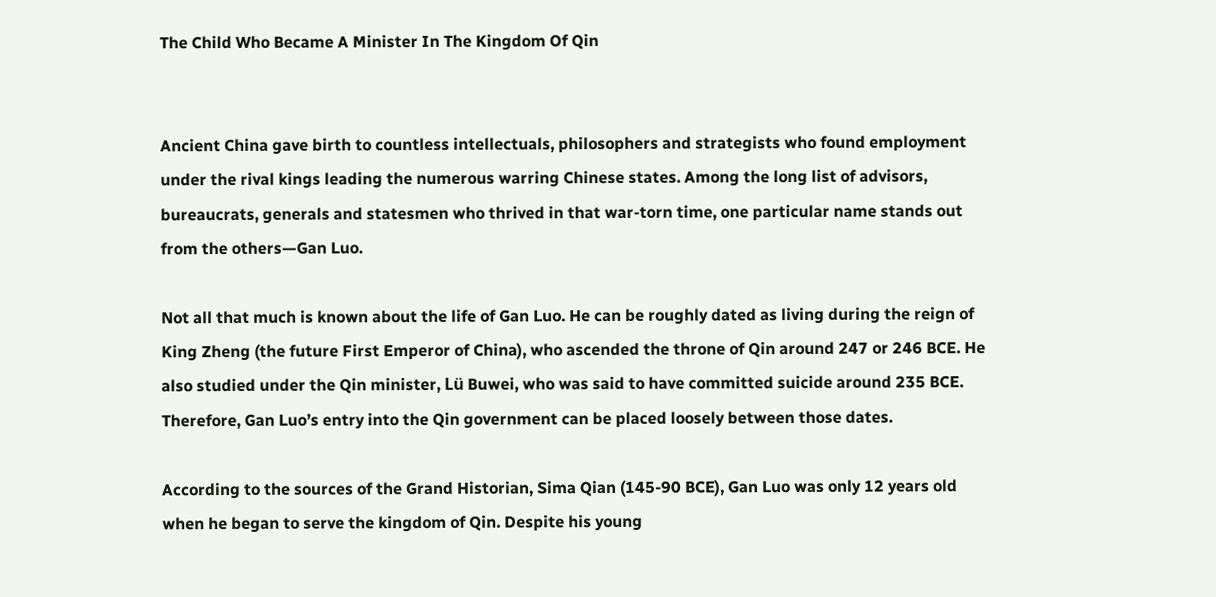The Child Who Became A Minister In The Kingdom Of Qin


Ancient China gave birth to countless intellectuals, philosophers and strategists who found employment under the rival kings leading the numerous warring Chinese states. Among the long list of advisors, bureaucrats, generals and statesmen who thrived in that war-torn time, one particular name stands out from the others—Gan Luo.

Not all that much is known about the life of Gan Luo. He can be roughly dated as living during the reign of King Zheng (the future First Emperor of China), who ascended the throne of Qin around 247 or 246 BCE. He also studied under the Qin minister, Lü Buwei, who was said to have committed suicide around 235 BCE. Therefore, Gan Luo’s entry into the Qin government can be placed loosely between those dates.

According to the sources of the Grand Historian, Sima Qian (145-90 BCE), Gan Luo was only 12 years old when he began to serve the kingdom of Qin. Despite his young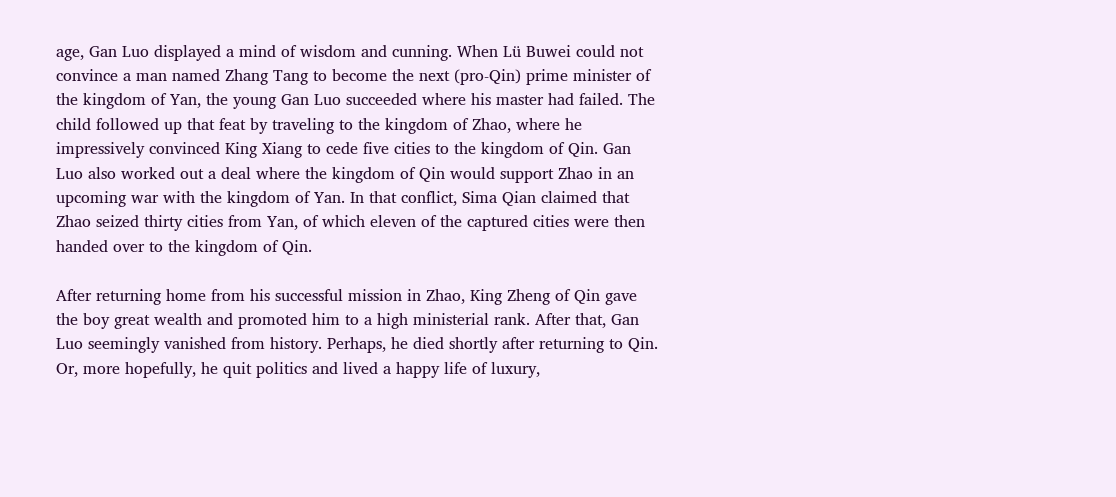age, Gan Luo displayed a mind of wisdom and cunning. When Lü Buwei could not convince a man named Zhang Tang to become the next (pro-Qin) prime minister of the kingdom of Yan, the young Gan Luo succeeded where his master had failed. The child followed up that feat by traveling to the kingdom of Zhao, where he impressively convinced King Xiang to cede five cities to the kingdom of Qin. Gan Luo also worked out a deal where the kingdom of Qin would support Zhao in an upcoming war with the kingdom of Yan. In that conflict, Sima Qian claimed that Zhao seized thirty cities from Yan, of which eleven of the captured cities were then handed over to the kingdom of Qin.

After returning home from his successful mission in Zhao, King Zheng of Qin gave the boy great wealth and promoted him to a high ministerial rank. After that, Gan Luo seemingly vanished from history. Perhaps, he died shortly after returning to Qin. Or, more hopefully, he quit politics and lived a happy life of luxury,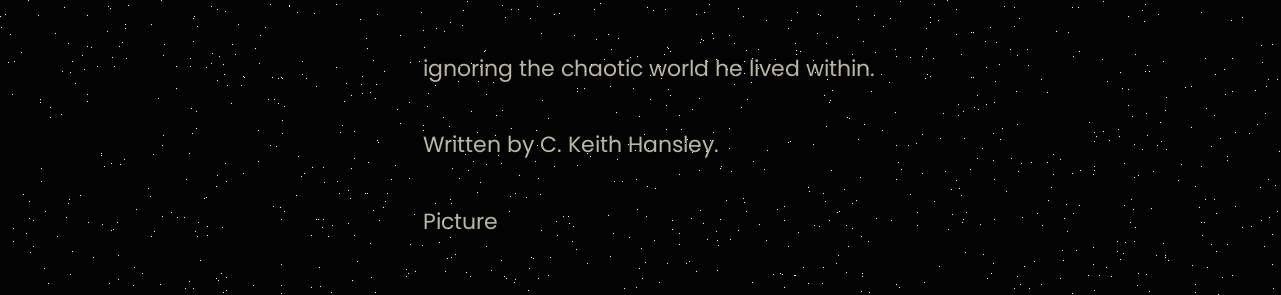ignoring the chaotic world he lived within.

Written by C. Keith Hansley.

Picture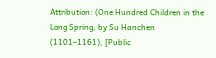Attribution: (One Hundred Children in the Long Spring, by Su Hanchen (1101–1161), [Public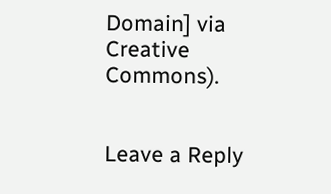Domain] via Creative Commons).


Leave a Reply